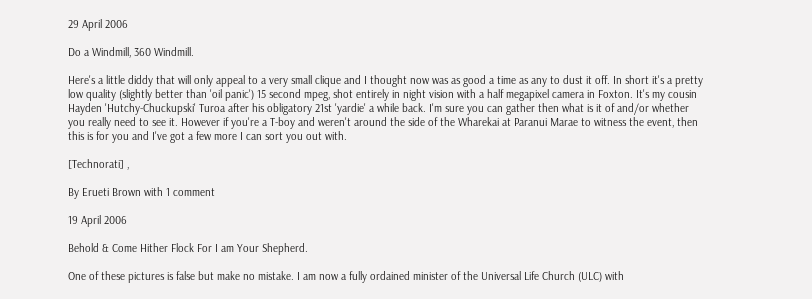29 April 2006

Do a Windmill, 360 Windmill.

Here's a little diddy that will only appeal to a very small clique and I thought now was as good a time as any to dust it off. In short it's a pretty low quality (slightly better than 'oil panic') 15 second mpeg, shot entirely in night vision with a half megapixel camera in Foxton. It's my cousin Hayden 'Hutchy-Chuckupski' Turoa after his obligatory 21st 'yardie' a while back. I'm sure you can gather then what is it of and/or whether you really need to see it. However if you're a T-boy and weren't around the side of the Wharekai at Paranui Marae to witness the event, then this is for you and I've got a few more I can sort you out with.

[Technorati] ,

By Erueti Brown with 1 comment

19 April 2006

Behold & Come Hither Flock For I am Your Shepherd.

One of these pictures is false but make no mistake. I am now a fully ordained minister of the Universal Life Church (ULC) with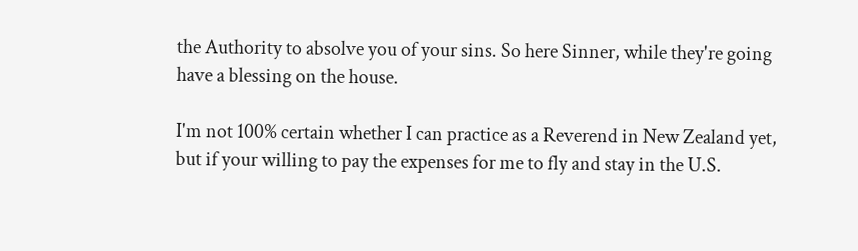the Authority to absolve you of your sins. So here Sinner, while they're going have a blessing on the house.

I'm not 100% certain whether I can practice as a Reverend in New Zealand yet, but if your willing to pay the expenses for me to fly and stay in the U.S.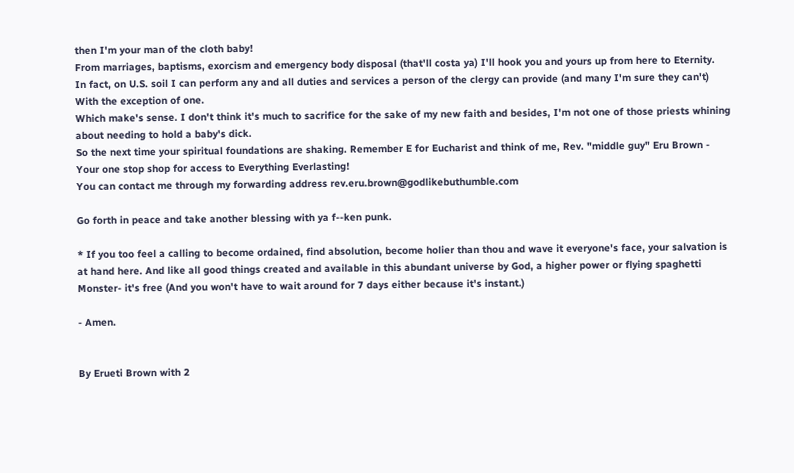then I'm your man of the cloth baby!
From marriages, baptisms, exorcism and emergency body disposal (that'll costa ya) I'll hook you and yours up from here to Eternity.
In fact, on U.S. soil I can perform any and all duties and services a person of the clergy can provide (and many I'm sure they can't) With the exception of one.
Which make's sense. I don't think it's much to sacrifice for the sake of my new faith and besides, I'm not one of those priests whining about needing to hold a baby's dick.
So the next time your spiritual foundations are shaking. Remember E for Eucharist and think of me, Rev. "middle guy" Eru Brown - Your one stop shop for access to Everything Everlasting!
You can contact me through my forwarding address rev.eru.brown@godlikebuthumble.com

Go forth in peace and take another blessing with ya f--ken punk.

* If you too feel a calling to become ordained, find absolution, become holier than thou and wave it everyone's face, your salvation is at hand here. And like all good things created and available in this abundant universe by God, a higher power or flying spaghetti Monster- it's free (And you won't have to wait around for 7 days either because it's instant.)

- Amen.


By Erueti Brown with 2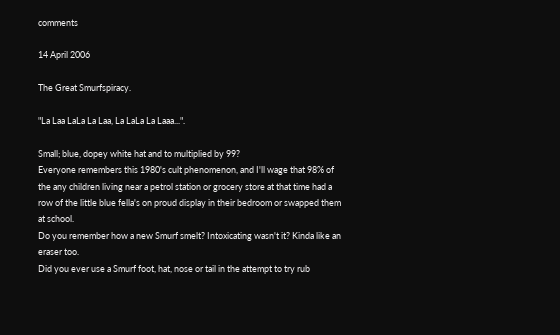comments

14 April 2006

The Great Smurfspiracy.

"La Laa LaLa La Laa, La LaLa La Laaa...".

Small; blue, dopey white hat and to multiplied by 99?
Everyone remembers this 1980's cult phenomenon, and I'll wage that 98% of the any children living near a petrol station or grocery store at that time had a row of the little blue fella's on proud display in their bedroom or swapped them at school.
Do you remember how a new Smurf smelt? Intoxicating wasn't it? Kinda like an eraser too.
Did you ever use a Smurf foot, hat, nose or tail in the attempt to try rub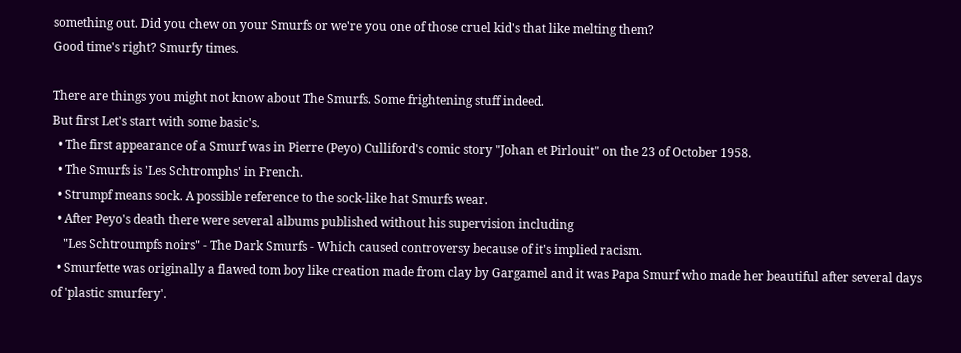something out. Did you chew on your Smurfs or we're you one of those cruel kid's that like melting them?
Good time's right? Smurfy times.

There are things you might not know about The Smurfs. Some frightening stuff indeed.
But first Let's start with some basic's.
  • The first appearance of a Smurf was in Pierre (Peyo) Culliford's comic story "Johan et Pirlouit" on the 23 of October 1958.
  • The Smurfs is 'Les Schtromphs' in French.
  • Strumpf means sock. A possible reference to the sock-like hat Smurfs wear.
  • After Peyo's death there were several albums published without his supervision including
    "Les Schtroumpfs noirs" - The Dark Smurfs - Which caused controversy because of it's implied racism.
  • Smurfette was originally a flawed tom boy like creation made from clay by Gargamel and it was Papa Smurf who made her beautiful after several days of 'plastic smurfery'.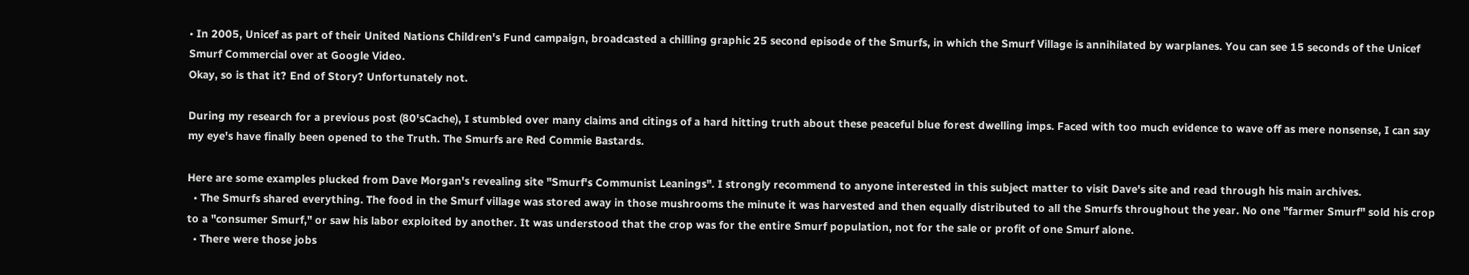• In 2005, Unicef as part of their United Nations Children's Fund campaign, broadcasted a chilling graphic 25 second episode of the Smurfs, in which the Smurf Village is annihilated by warplanes. You can see 15 seconds of the Unicef Smurf Commercial over at Google Video.
Okay, so is that it? End of Story? Unfortunately not.

During my research for a previous post (80'sCache), I stumbled over many claims and citings of a hard hitting truth about these peaceful blue forest dwelling imps. Faced with too much evidence to wave off as mere nonsense, I can say my eye's have finally been opened to the Truth. The Smurfs are Red Commie Bastards.

Here are some examples plucked from Dave Morgan's revealing site "Smurf's Communist Leanings". I strongly recommend to anyone interested in this subject matter to visit Dave's site and read through his main archives.
  • The Smurfs shared everything. The food in the Smurf village was stored away in those mushrooms the minute it was harvested and then equally distributed to all the Smurfs throughout the year. No one "farmer Smurf" sold his crop to a "consumer Smurf," or saw his labor exploited by another. It was understood that the crop was for the entire Smurf population, not for the sale or profit of one Smurf alone.
  • There were those jobs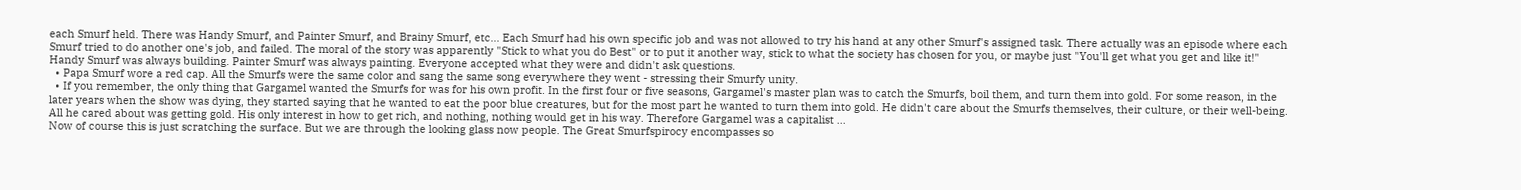each Smurf held. There was Handy Smurf, and Painter Smurf, and Brainy Smurf, etc... Each Smurf had his own specific job and was not allowed to try his hand at any other Smurf's assigned task. There actually was an episode where each Smurf tried to do another one's job, and failed. The moral of the story was apparently "Stick to what you do Best" or to put it another way, stick to what the society has chosen for you, or maybe just "You'll get what you get and like it!" Handy Smurf was always building. Painter Smurf was always painting. Everyone accepted what they were and didn't ask questions.
  • Papa Smurf wore a red cap. All the Smurfs were the same color and sang the same song everywhere they went - stressing their Smurfy unity.
  • If you remember, the only thing that Gargamel wanted the Smurfs for was for his own profit. In the first four or five seasons, Gargamel's master plan was to catch the Smurfs, boil them, and turn them into gold. For some reason, in the later years when the show was dying, they started saying that he wanted to eat the poor blue creatures, but for the most part he wanted to turn them into gold. He didn't care about the Smurfs themselves, their culture, or their well-being. All he cared about was getting gold. His only interest in how to get rich, and nothing, nothing would get in his way. Therefore Gargamel was a capitalist ...
Now of course this is just scratching the surface. But we are through the looking glass now people. The Great Smurfspirocy encompasses so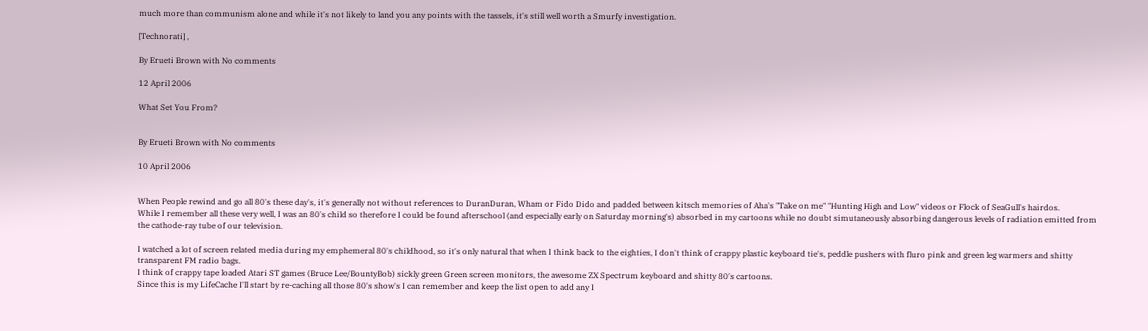much more than communism alone and while it's not likely to land you any points with the tassels, it's still well worth a Smurfy investigation.

[Technorati] ,

By Erueti Brown with No comments

12 April 2006

What Set You From?


By Erueti Brown with No comments

10 April 2006


When People rewind and go all 80's these day's, it's generally not without references to DuranDuran, Wham or Fido Dido and padded between kitsch memories of Aha's "Take on me" "Hunting High and Low" videos or Flock of SeaGull's hairdos.
While I remember all these very well, I was an 80's child so therefore I could be found afterschool (and especially early on Saturday morning's) absorbed in my cartoons while no doubt simutaneously absorbing dangerous levels of radiation emitted from the cathode-ray tube of our television.

I watched a lot of screen related media during my emphemeral 80's childhood, so it's only natural that when I think back to the eighties, I don't think of crappy plastic keyboard tie's, peddle pushers with fluro pink and green leg warmers and shitty transparent FM radio bags.
I think of crappy tape loaded Atari ST games (Bruce Lee/BountyBob) sickly green Green screen monitors, the awesome ZX Spectrum keyboard and shitty 80's cartoons.
Since this is my LifeCache I'll start by re-caching all those 80's show's I can remember and keep the list open to add any I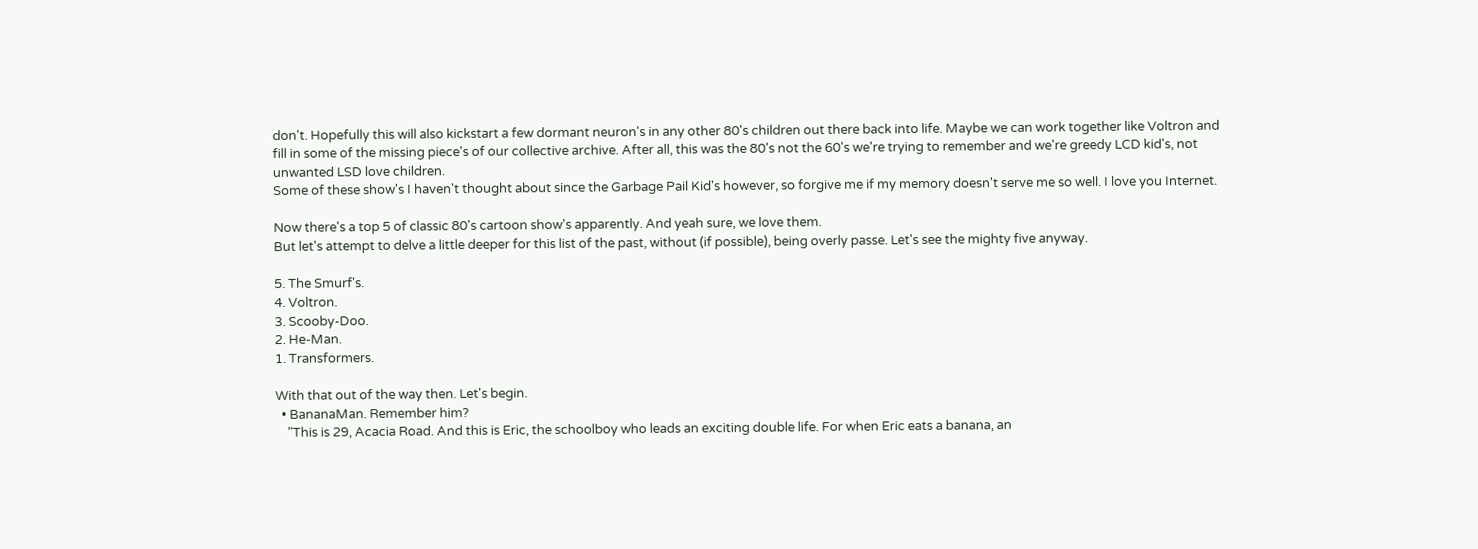don't. Hopefully this will also kickstart a few dormant neuron's in any other 80's children out there back into life. Maybe we can work together like Voltron and fill in some of the missing piece's of our collective archive. After all, this was the 80's not the 60's we're trying to remember and we're greedy LCD kid's, not unwanted LSD love children.
Some of these show's I haven't thought about since the Garbage Pail Kid's however, so forgive me if my memory doesn't serve me so well. I love you Internet.

Now there's a top 5 of classic 80's cartoon show's apparently. And yeah sure, we love them.
But let's attempt to delve a little deeper for this list of the past, without (if possible), being overly passe. Let's see the mighty five anyway.

5. The Smurf's.
4. Voltron.
3. Scooby-Doo.
2. He-Man.
1. Transformers.

With that out of the way then. Let's begin.
  • BananaMan. Remember him?
    "This is 29, Acacia Road. And this is Eric, the schoolboy who leads an exciting double life. For when Eric eats a banana, an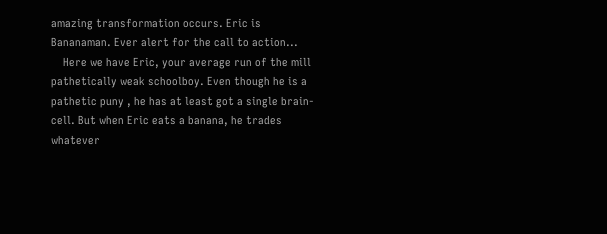amazing transformation occurs. Eric is Bananaman. Ever alert for the call to action...
    Here we have Eric, your average run of the mill pathetically weak schoolboy. Even though he is a pathetic puny , he has at least got a single brain-cell. But when Eric eats a banana, he trades whatever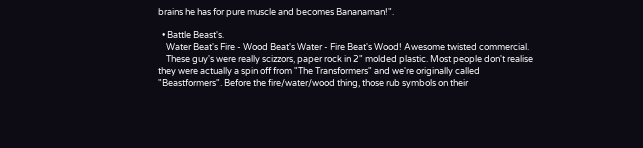brains he has for pure muscle and becomes Bananaman!".

  • Battle Beast's.
    Water Beat's Fire - Wood Beat's Water - Fire Beat's Wood! Awesome twisted commercial.
    These guy's were really scizzors, paper rock in 2" molded plastic. Most people don't realise they were actually a spin off from "The Transformers" and we're originally called "Beastformers". Before the fire/water/wood thing, those rub symbols on their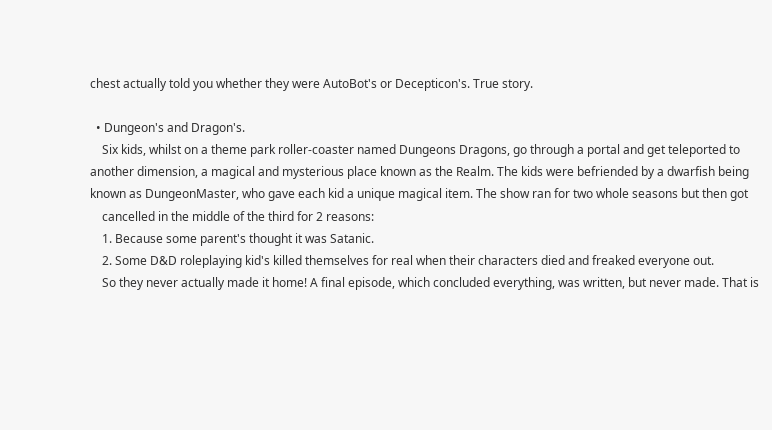chest actually told you whether they were AutoBot's or Decepticon's. True story.

  • Dungeon's and Dragon's.
    Six kids, whilst on a theme park roller-coaster named Dungeons Dragons, go through a portal and get teleported to another dimension, a magical and mysterious place known as the Realm. The kids were befriended by a dwarfish being known as DungeonMaster, who gave each kid a unique magical item. The show ran for two whole seasons but then got
    cancelled in the middle of the third for 2 reasons:
    1. Because some parent's thought it was Satanic.
    2. Some D&D roleplaying kid's killed themselves for real when their characters died and freaked everyone out.
    So they never actually made it home! A final episode, which concluded everything, was written, but never made. That is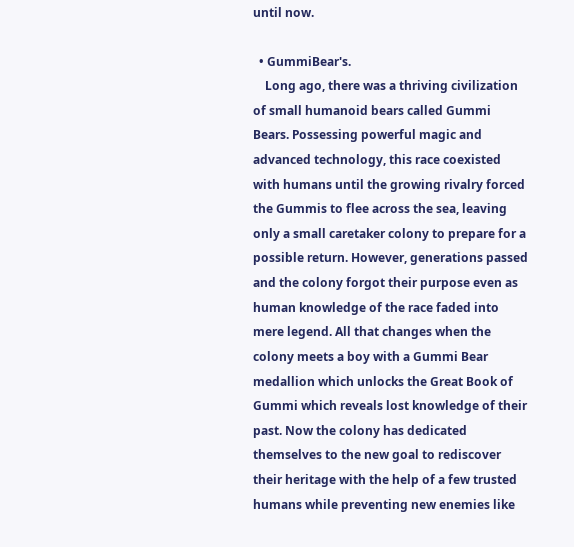until now.

  • GummiBear's.
    Long ago, there was a thriving civilization of small humanoid bears called Gummi Bears. Possessing powerful magic and advanced technology, this race coexisted with humans until the growing rivalry forced the Gummis to flee across the sea, leaving only a small caretaker colony to prepare for a possible return. However, generations passed and the colony forgot their purpose even as human knowledge of the race faded into mere legend. All that changes when the colony meets a boy with a Gummi Bear medallion which unlocks the Great Book of Gummi which reveals lost knowledge of their past. Now the colony has dedicated themselves to the new goal to rediscover their heritage with the help of a few trusted humans while preventing new enemies like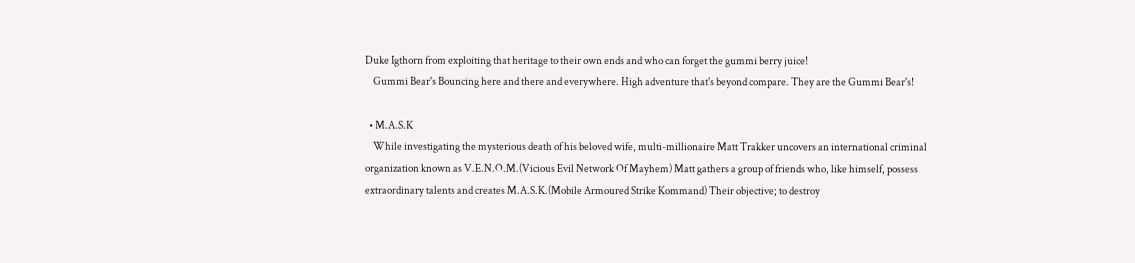Duke Igthorn from exploiting that heritage to their own ends and who can forget the gummi berry juice!
    Gummi Bear's Bouncing here and there and everywhere. High adventure that's beyond compare. They are the Gummi Bear's!

  • M.A.S.K
    While investigating the mysterious death of his beloved wife, multi-millionaire Matt Trakker uncovers an international criminal organization known as V.E.N.O.M.(Vicious Evil Network Of Mayhem) Matt gathers a group of friends who, like himself, possess extraordinary talents and creates M.A.S.K.(Mobile Armoured Strike Kommand) Their objective; to destroy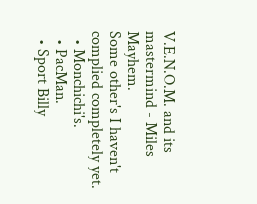V.E.N.O.M. and its mastermind - Miles Mayhem.
Some other's I haven't complied completely yet.
  • Monchichi's.
  • PacMan.
  • Sport Billy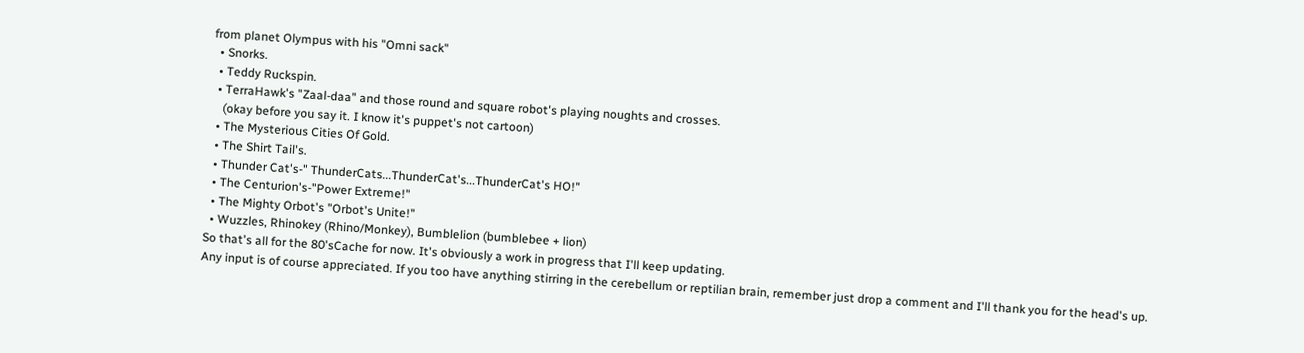from planet Olympus with his "Omni sack"
  • Snorks.
  • Teddy Ruckspin.
  • TerraHawk's "Zaal-daa" and those round and square robot's playing noughts and crosses.
    (okay before you say it. I know it's puppet's not cartoon)
  • The Mysterious Cities Of Gold.
  • The Shirt Tail's.
  • Thunder Cat's-" ThunderCats...ThunderCat's...ThunderCat's HO!"
  • The Centurion's-"Power Extreme!"
  • The Mighty Orbot's "Orbot's Unite!"
  • Wuzzles, Rhinokey (Rhino/Monkey), Bumblelion (bumblebee + lion)
So that's all for the 80'sCache for now. It's obviously a work in progress that I'll keep updating.
Any input is of course appreciated. If you too have anything stirring in the cerebellum or reptilian brain, remember just drop a comment and I'll thank you for the head's up.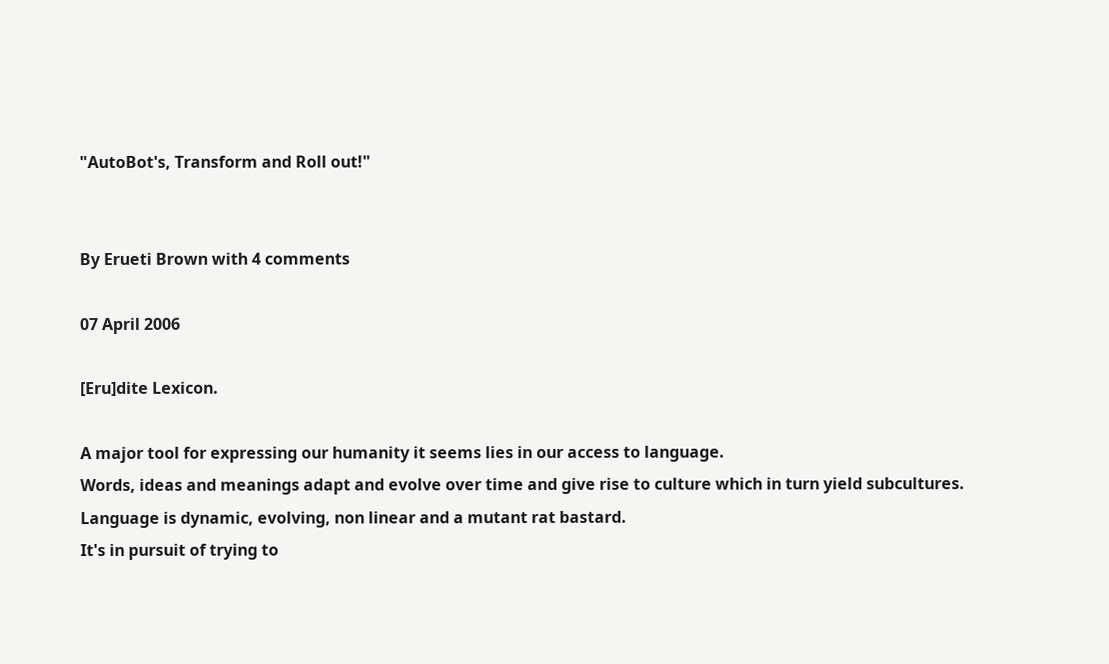"AutoBot's, Transform and Roll out!"


By Erueti Brown with 4 comments

07 April 2006

[Eru]dite Lexicon.

A major tool for expressing our humanity it seems lies in our access to language.
Words, ideas and meanings adapt and evolve over time and give rise to culture which in turn yield subcultures.
Language is dynamic, evolving, non linear and a mutant rat bastard.
It's in pursuit of trying to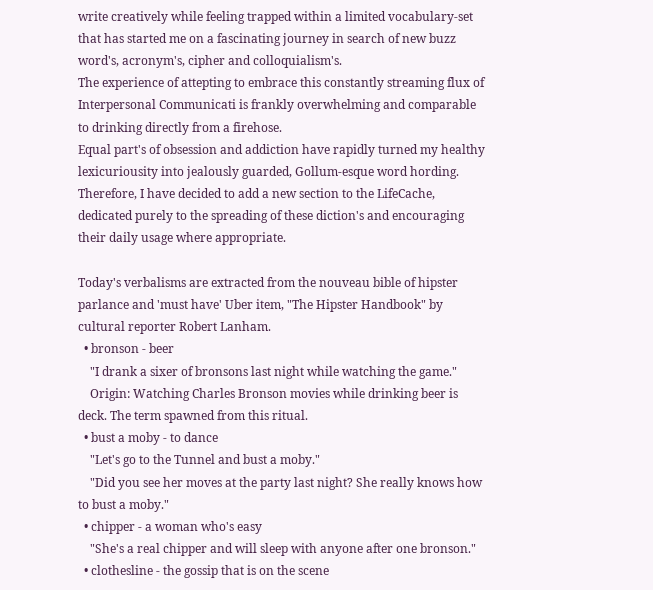write creatively while feeling trapped within a limited vocabulary-set that has started me on a fascinating journey in search of new buzz word's, acronym's, cipher and colloquialism's.
The experience of attepting to embrace this constantly streaming flux of Interpersonal Communicati is frankly overwhelming and comparable to drinking directly from a firehose.
Equal part's of obsession and addiction have rapidly turned my healthy lexicuriousity into jealously guarded, Gollum-esque word hording. Therefore, I have decided to add a new section to the LifeCache, dedicated purely to the spreading of these diction's and encouraging their daily usage where appropriate.

Today's verbalisms are extracted from the nouveau bible of hipster parlance and 'must have' Uber item, "The Hipster Handbook" by cultural reporter Robert Lanham.
  • bronson - beer
    "I drank a sixer of bronsons last night while watching the game."
    Origin: Watching Charles Bronson movies while drinking beer is deck. The term spawned from this ritual.
  • bust a moby - to dance
    "Let's go to the Tunnel and bust a moby."
    "Did you see her moves at the party last night? She really knows how to bust a moby."
  • chipper - a woman who's easy
    "She's a real chipper and will sleep with anyone after one bronson."
  • clothesline - the gossip that is on the scene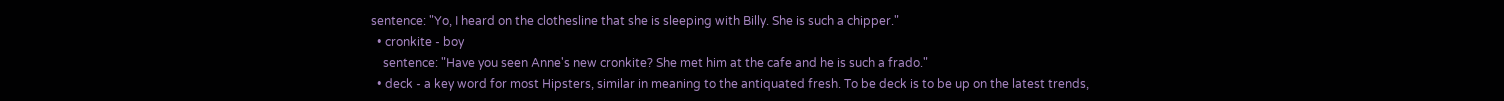sentence: "Yo, I heard on the clothesline that she is sleeping with Billy. She is such a chipper."
  • cronkite - boy
    sentence: "Have you seen Anne's new cronkite? She met him at the cafe and he is such a frado."
  • deck - a key word for most Hipsters, similar in meaning to the antiquated fresh. To be deck is to be up on the latest trends,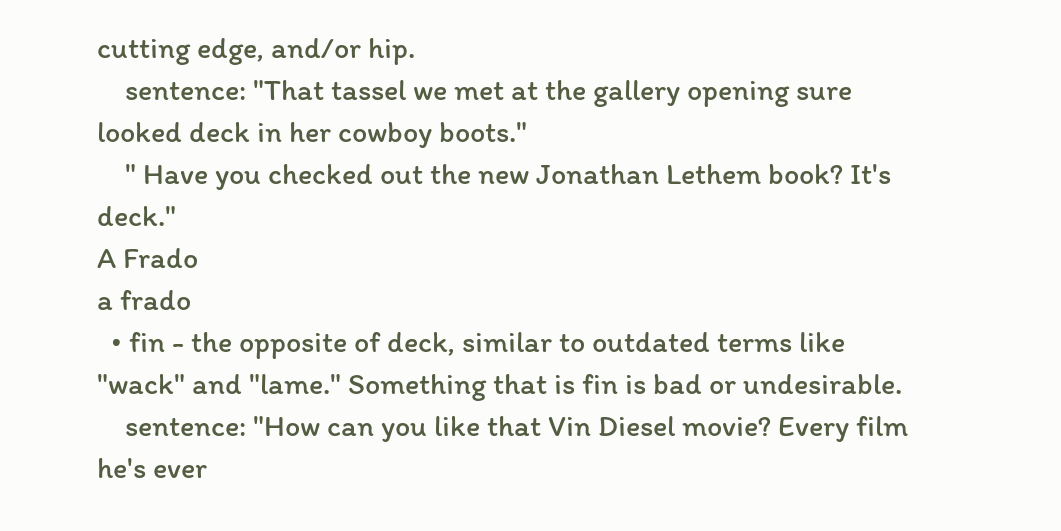cutting edge, and/or hip.
    sentence: "That tassel we met at the gallery opening sure looked deck in her cowboy boots."
    " Have you checked out the new Jonathan Lethem book? It's deck."
A Frado
a frado
  • fin - the opposite of deck, similar to outdated terms like "wack" and "lame." Something that is fin is bad or undesirable.
    sentence: "How can you like that Vin Diesel movie? Every film he's ever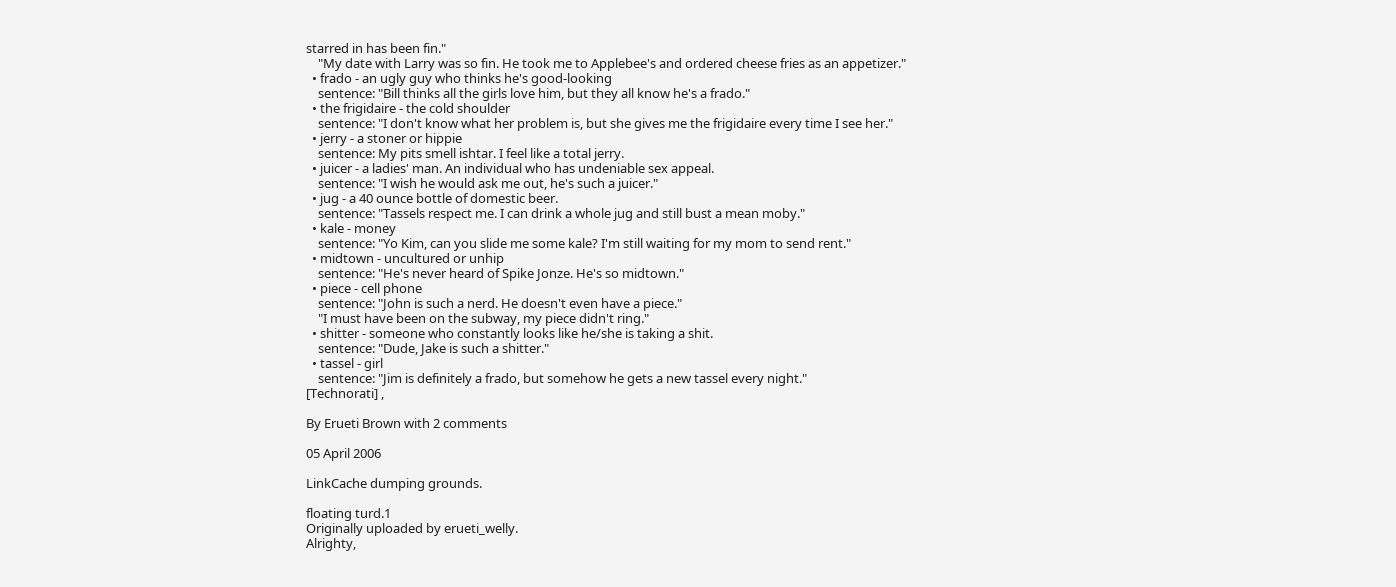starred in has been fin."
    "My date with Larry was so fin. He took me to Applebee's and ordered cheese fries as an appetizer."
  • frado - an ugly guy who thinks he's good-looking
    sentence: "Bill thinks all the girls love him, but they all know he's a frado."
  • the frigidaire - the cold shoulder
    sentence: "I don't know what her problem is, but she gives me the frigidaire every time I see her."
  • jerry - a stoner or hippie
    sentence: My pits smell ishtar. I feel like a total jerry.
  • juicer - a ladies' man. An individual who has undeniable sex appeal.
    sentence: "I wish he would ask me out, he's such a juicer."
  • jug - a 40 ounce bottle of domestic beer.
    sentence: "Tassels respect me. I can drink a whole jug and still bust a mean moby."
  • kale - money
    sentence: "Yo Kim, can you slide me some kale? I'm still waiting for my mom to send rent."
  • midtown - uncultured or unhip
    sentence: "He's never heard of Spike Jonze. He's so midtown."
  • piece - cell phone
    sentence: "John is such a nerd. He doesn't even have a piece."
    "I must have been on the subway, my piece didn't ring."
  • shitter - someone who constantly looks like he/she is taking a shit.
    sentence: "Dude, Jake is such a shitter."
  • tassel - girl
    sentence: "Jim is definitely a frado, but somehow he gets a new tassel every night."
[Technorati] ,

By Erueti Brown with 2 comments

05 April 2006

LinkCache dumping grounds.

floating turd.1
Originally uploaded by erueti_welly.
Alrighty,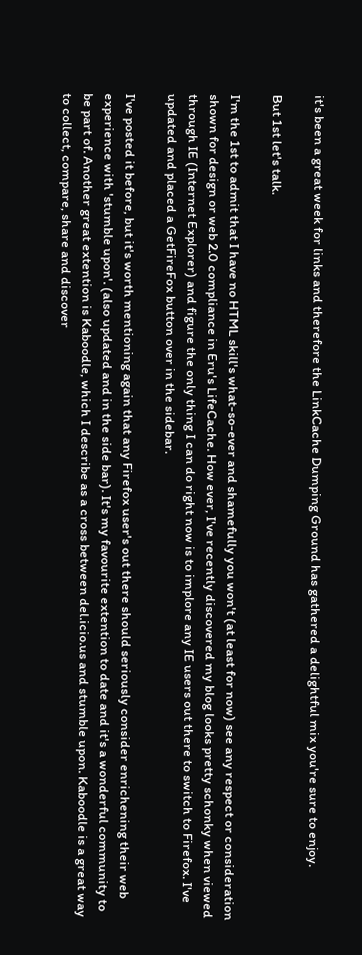it's been a great week for links and therefore the LinkCache Dumping Ground has gathered a delightful mix you're sure to enjoy.

But 1st let's talk.

I'm the 1st to admit that I have no HTML skill's what-so-ever and shamefully you won't (at least for now) see any respect or consideration shown for design or web 2.0 compliance in Eru's LifeCache. How ever, I've recently discovered my blog looks pretty schonky when viewed through IE (Internet Explorer) and figure the only thing I can do right now is to implore any IE users out there to switch to Firefox. I've updated and placed a GetFireFox button over in the sidebar.

I've posted it before, but it's worth mentioning again that any Firefox user's out there should seriously consider enrichening their web experience with 'stumble upon'. (also updated and in the side bar). It's my favourite extention to date and it's a wonderful community to be part of. Another great extention is Kaboodle, which I describe as a cross between del.icio.us and stumble upon. Kaboodle is a great way to collect, compare, share and discover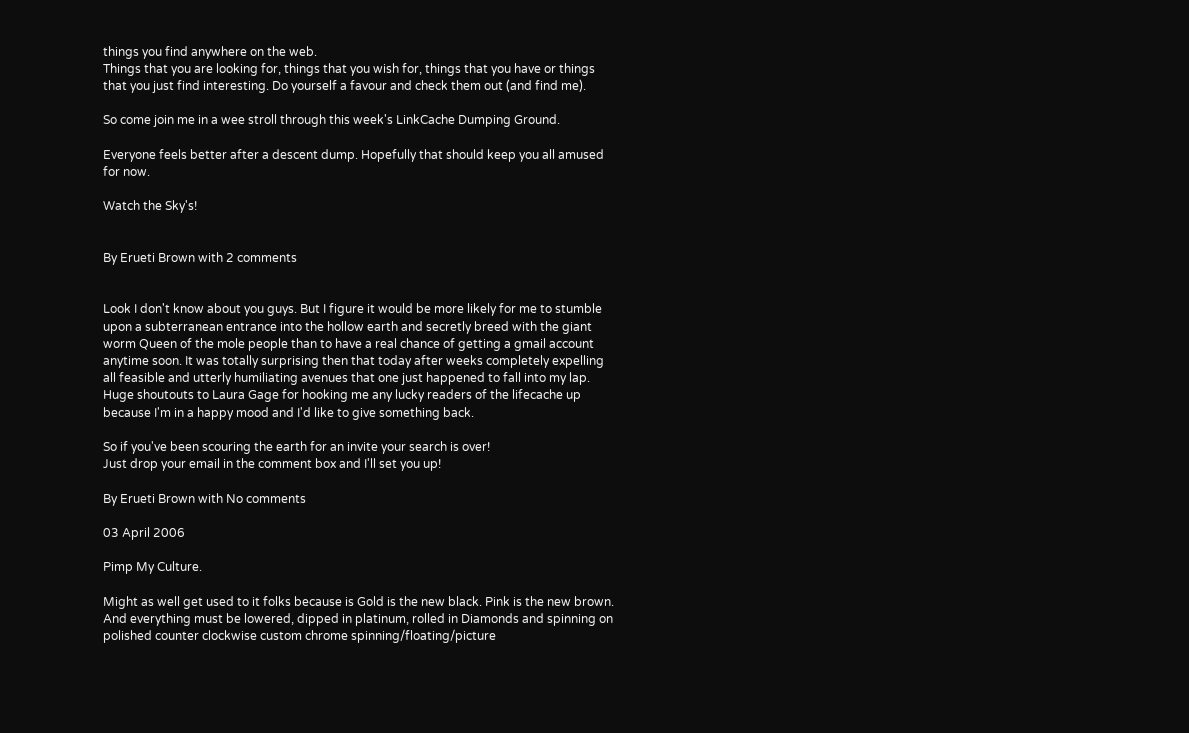things you find anywhere on the web.
Things that you are looking for, things that you wish for, things that you have or things that you just find interesting. Do yourself a favour and check them out (and find me).

So come join me in a wee stroll through this week's LinkCache Dumping Ground.

Everyone feels better after a descent dump. Hopefully that should keep you all amused for now.

Watch the Sky's!


By Erueti Brown with 2 comments


Look I don't know about you guys. But I figure it would be more likely for me to stumble upon a subterranean entrance into the hollow earth and secretly breed with the giant worm Queen of the mole people than to have a real chance of getting a gmail account anytime soon. It was totally surprising then that today after weeks completely expelling all feasible and utterly humiliating avenues that one just happened to fall into my lap. Huge shoutouts to Laura Gage for hooking me any lucky readers of the lifecache up because I'm in a happy mood and I'd like to give something back.

So if you've been scouring the earth for an invite your search is over!
Just drop your email in the comment box and I'll set you up!

By Erueti Brown with No comments

03 April 2006

Pimp My Culture.

Might as well get used to it folks because is Gold is the new black. Pink is the new brown. And everything must be lowered, dipped in platinum, rolled in Diamonds and spinning on polished counter clockwise custom chrome spinning/floating/picture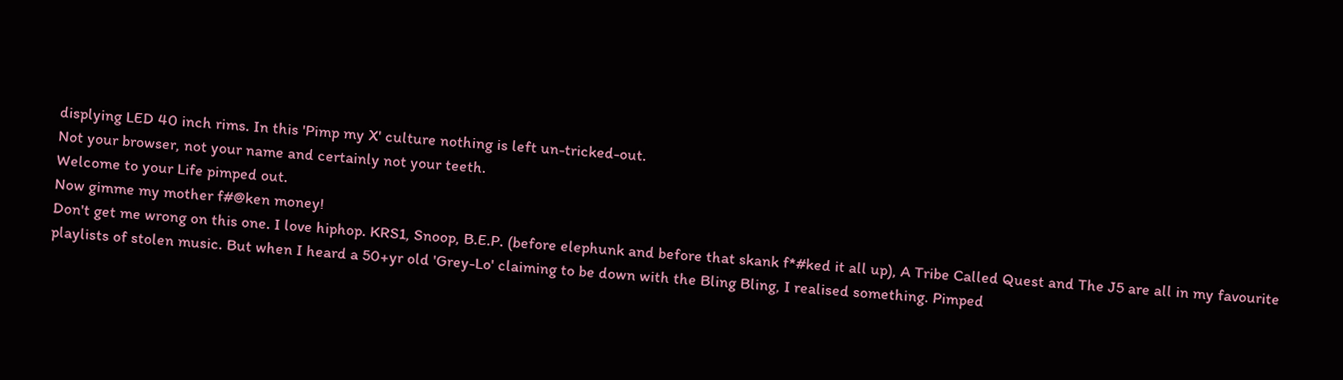displying LED 40 inch rims. In this 'Pimp my X' culture nothing is left un-tricked-out.
Not your browser, not your name and certainly not your teeth.
Welcome to your Life pimped out.
Now gimme my mother f#@ken money!
Don't get me wrong on this one. I love hiphop. KRS1, Snoop, B.E.P. (before elephunk and before that skank f*#ked it all up), A Tribe Called Quest and The J5 are all in my favourite playlists of stolen music. But when I heard a 50+yr old 'Grey-Lo' claiming to be down with the Bling Bling, I realised something. Pimped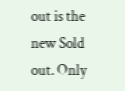out is the new Sold out. Only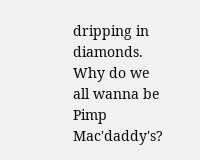dripping in diamonds. Why do we all wanna be Pimp Mac'daddy's?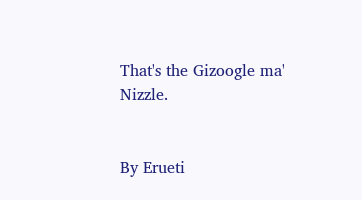That's the Gizoogle ma' Nizzle.


By Erueti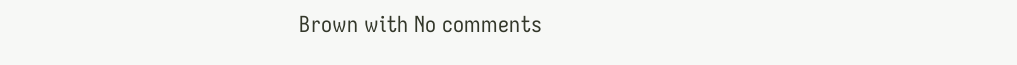Brown with No comments